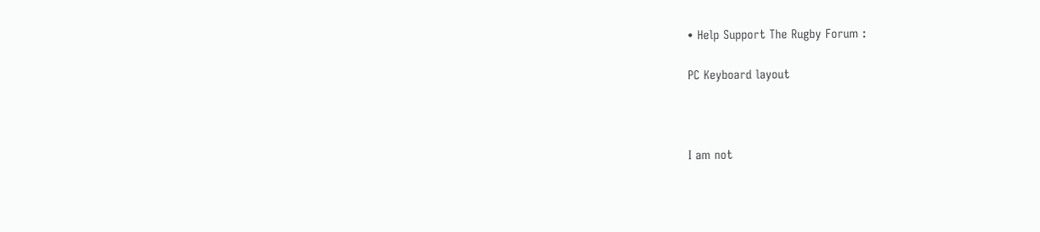• Help Support The Rugby Forum :

PC Keyboard layout



I am not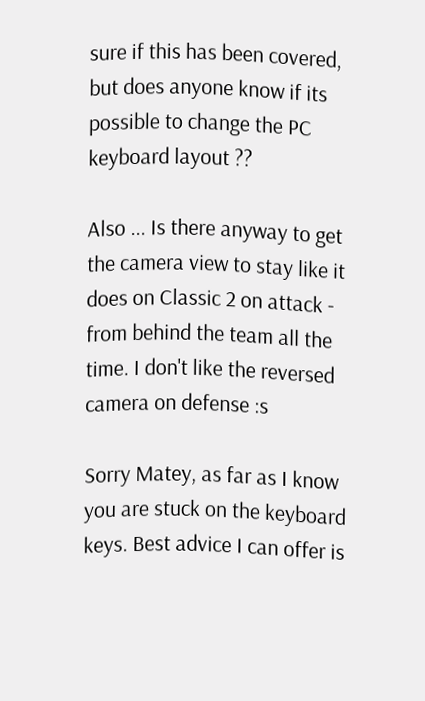sure if this has been covered, but does anyone know if its possible to change the PC keyboard layout ??

Also ... Is there anyway to get the camera view to stay like it does on Classic 2 on attack - from behind the team all the time. I don't like the reversed camera on defense :s

Sorry Matey, as far as I know you are stuck on the keyboard keys. Best advice I can offer is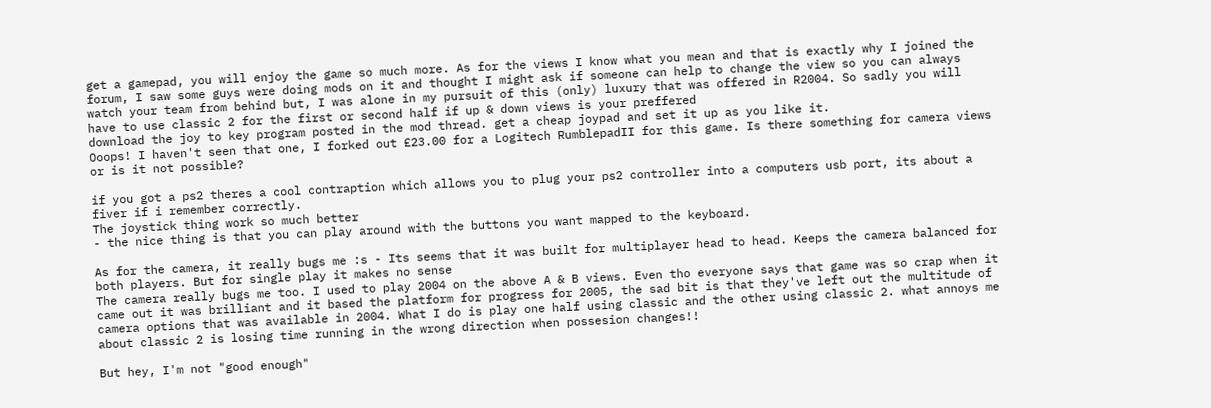get a gamepad, you will enjoy the game so much more. As for the views I know what you mean and that is exactly why I joined the forum, I saw some guys were doing mods on it and thought I might ask if someone can help to change the view so you can always watch your team from behind but, I was alone in my pursuit of this (only) luxury that was offered in R2004. So sadly you will have to use classic 2 for the first or second half if up & down views is your preffered
download the joy to key program posted in the mod thread. get a cheap joypad and set it up as you like it.
Ooops! I haven't seen that one, I forked out £23.00 for a Logitech RumblepadII for this game. Is there something for camera views or is it not possible?

if you got a ps2 theres a cool contraption which allows you to plug your ps2 controller into a computers usb port, its about a fiver if i remember correctly.
The joystick thing work so much better
- the nice thing is that you can play around with the buttons you want mapped to the keyboard.

As for the camera, it really bugs me :s - Its seems that it was built for multiplayer head to head. Keeps the camera balanced for both players. But for single play it makes no sense
The camera really bugs me too. I used to play 2004 on the above A & B views. Even tho everyone says that game was so crap when it came out it was brilliant and it based the platform for progress for 2005, the sad bit is that they've left out the multitude of camera options that was available in 2004. What I do is play one half using classic and the other using classic 2. what annoys me about classic 2 is losing time running in the wrong direction when possesion changes!!

But hey, I'm not "good enough"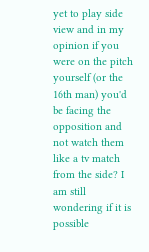yet to play side view and in my opinion if you were on the pitch yourself (or the 16th man) you'd be facing the opposition and not watch them like a tv match from the side? I am still wondering if it is possible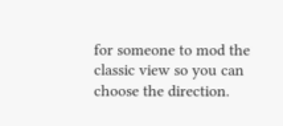for someone to mod the classic view so you can choose the direction.